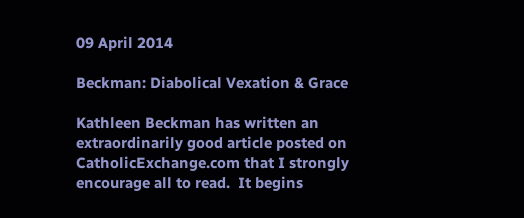09 April 2014

Beckman: Diabolical Vexation & Grace

Kathleen Beckman has written an extraordinarily good article posted on CatholicExchange.com that I strongly encourage all to read.  It begins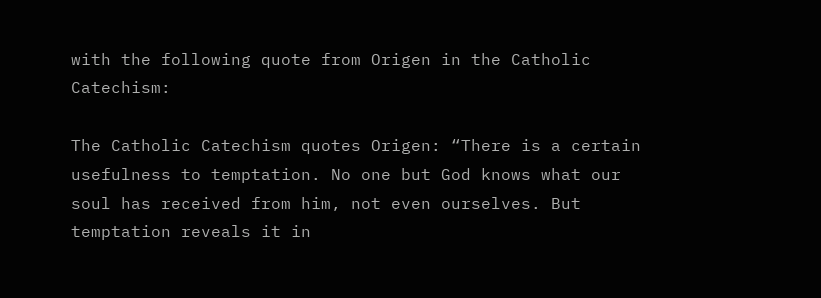with the following quote from Origen in the Catholic Catechism:

The Catholic Catechism quotes Origen: “There is a certain usefulness to temptation. No one but God knows what our soul has received from him, not even ourselves. But temptation reveals it in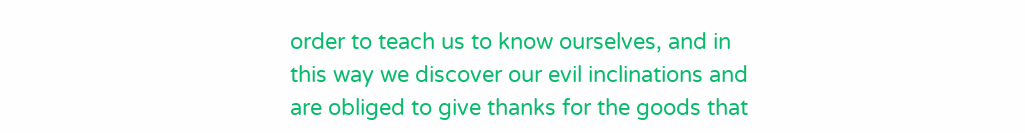order to teach us to know ourselves, and in this way we discover our evil inclinations and are obliged to give thanks for the goods that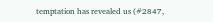temptation has revealed us (#2847,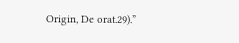Origin, De orat.29).”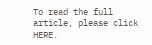To read the full article, please click HERE.